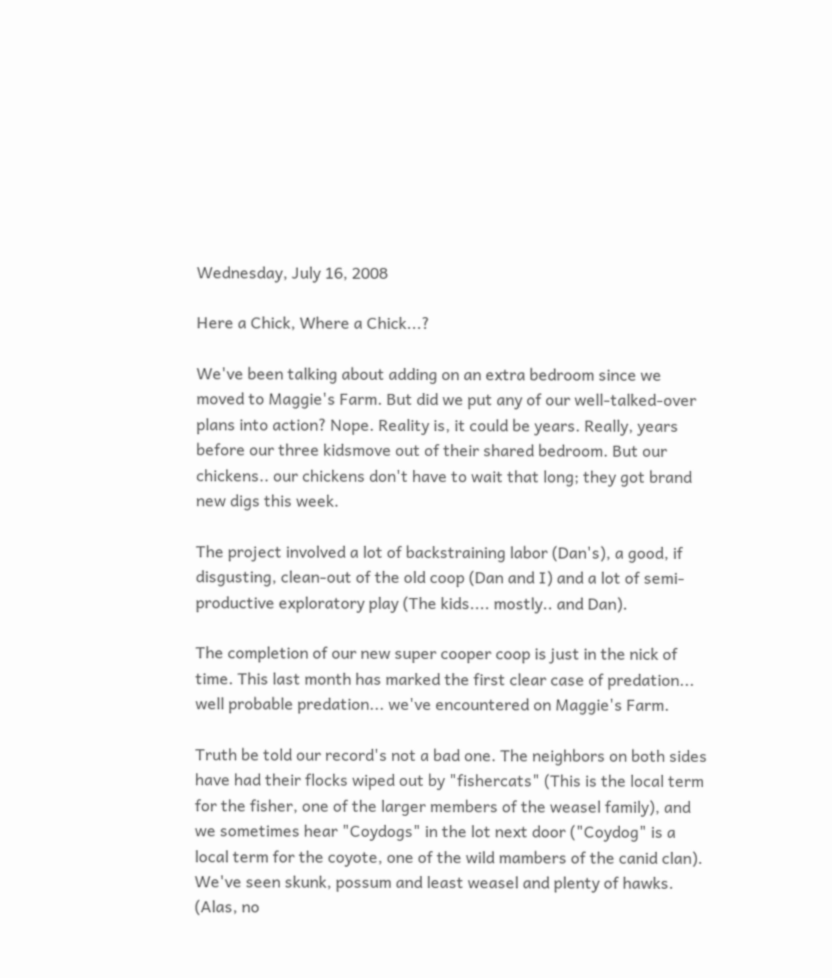Wednesday, July 16, 2008

Here a Chick, Where a Chick...?

We've been talking about adding on an extra bedroom since we moved to Maggie's Farm. But did we put any of our well-talked-over plans into action? Nope. Reality is, it could be years. Really, years before our three kidsmove out of their shared bedroom. But our chickens.. our chickens don't have to wait that long; they got brand new digs this week.

The project involved a lot of backstraining labor (Dan's), a good, if disgusting, clean-out of the old coop (Dan and I) and a lot of semi-productive exploratory play (The kids.... mostly.. and Dan).

The completion of our new super cooper coop is just in the nick of time. This last month has marked the first clear case of predation... well probable predation... we've encountered on Maggie's Farm.

Truth be told our record's not a bad one. The neighbors on both sides have had their flocks wiped out by "fishercats" (This is the local term for the fisher, one of the larger members of the weasel family), and we sometimes hear "Coydogs" in the lot next door ("Coydog" is a local term for the coyote, one of the wild mambers of the canid clan). We've seen skunk, possum and least weasel and plenty of hawks. (Alas, no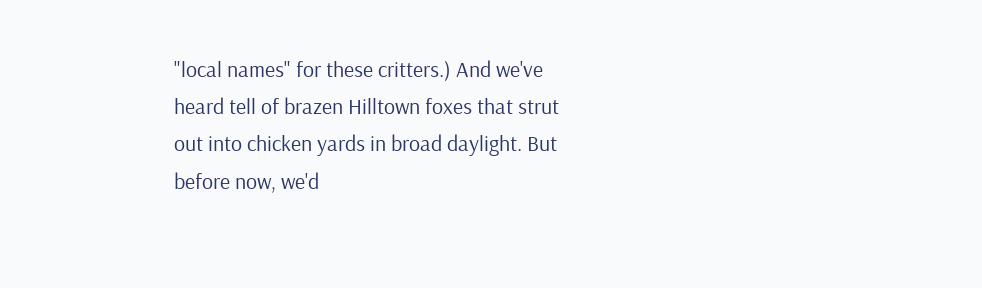"local names" for these critters.) And we've heard tell of brazen Hilltown foxes that strut out into chicken yards in broad daylight. But before now, we'd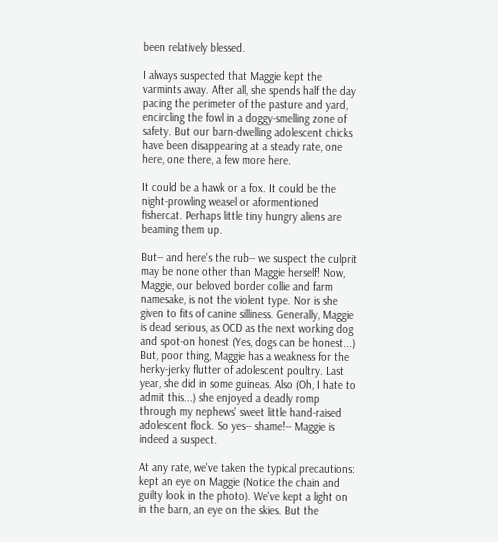been relatively blessed.

I always suspected that Maggie kept the varmints away. After all, she spends half the day pacing the perimeter of the pasture and yard, encircling the fowl in a doggy-smelling zone of safety. But our barn-dwelling adolescent chicks have been disappearing at a steady rate, one here, one there, a few more here.

It could be a hawk or a fox. It could be the night-prowling weasel or aformentioned fishercat. Perhaps little tiny hungry aliens are beaming them up.

But-- and here's the rub-- we suspect the culprit may be none other than Maggie herself! Now, Maggie, our beloved border collie and farm namesake, is not the violent type. Nor is she given to fits of canine silliness. Generally, Maggie is dead serious, as OCD as the next working dog and spot-on honest (Yes, dogs can be honest...) But, poor thing, Maggie has a weakness for the herky-jerky flutter of adolescent poultry. Last year, she did in some guineas. Also (Oh, I hate to admit this...) she enjoyed a deadly romp through my nephews' sweet little hand-raised adolescent flock. So yes-- shame!-- Maggie is indeed a suspect.

At any rate, we've taken the typical precautions: kept an eye on Maggie (Notice the chain and guilty look in the photo). We've kept a light on in the barn, an eye on the skies. But the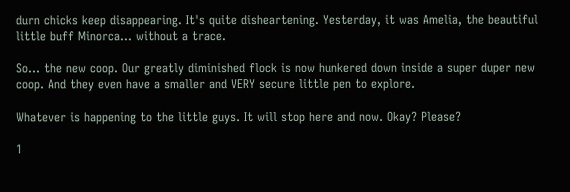durn chicks keep disappearing. It's quite disheartening. Yesterday, it was Amelia, the beautiful little buff Minorca... without a trace.

So... the new coop. Our greatly diminished flock is now hunkered down inside a super duper new coop. And they even have a smaller and VERY secure little pen to explore.

Whatever is happening to the little guys. It will stop here and now. Okay? Please?

1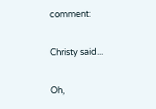comment:

Christy said...

Oh,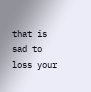that is sad to loss your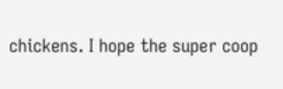chickens. I hope the super coop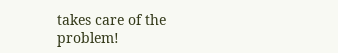takes care of the problem!